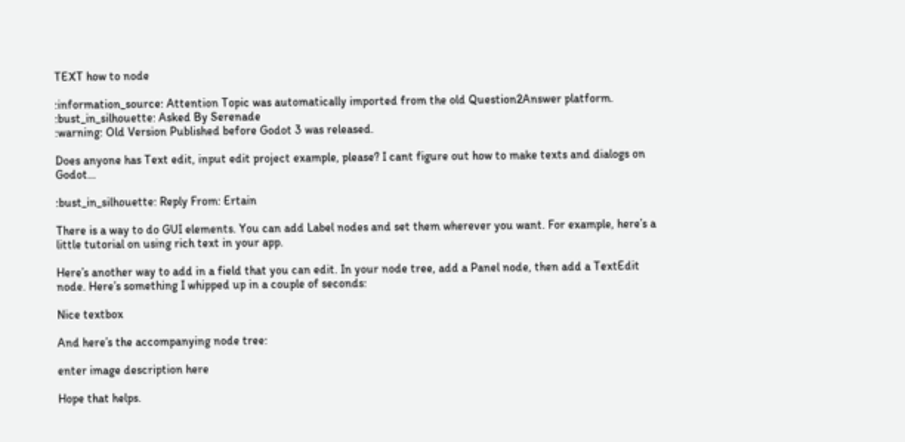TEXT how to node

:information_source: Attention Topic was automatically imported from the old Question2Answer platform.
:bust_in_silhouette: Asked By Serenade
:warning: Old Version Published before Godot 3 was released.

Does anyone has Text edit, input edit project example, please? I cant figure out how to make texts and dialogs on Godot…

:bust_in_silhouette: Reply From: Ertain

There is a way to do GUI elements. You can add Label nodes and set them wherever you want. For example, here’s a little tutorial on using rich text in your app.

Here’s another way to add in a field that you can edit. In your node tree, add a Panel node, then add a TextEdit node. Here’s something I whipped up in a couple of seconds:

Nice textbox

And here’s the accompanying node tree:

enter image description here

Hope that helps.